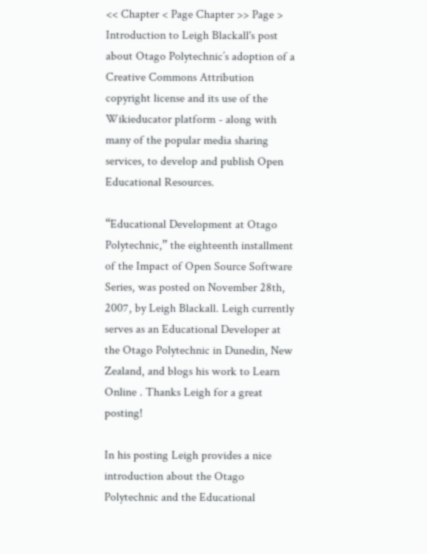<< Chapter < Page Chapter >> Page >
Introduction to Leigh Blackall's post about Otago Polytechnic’s adoption of a Creative Commons Attribution copyright license and its use of the Wikieducator platform - along with many of the popular media sharing services, to develop and publish Open Educational Resources.

“Educational Development at Otago Polytechnic,” the eighteenth installment of the Impact of Open Source Software Series, was posted on November 28th, 2007, by Leigh Blackall. Leigh currently serves as an Educational Developer at the Otago Polytechnic in Dunedin, New Zealand, and blogs his work to Learn Online . Thanks Leigh for a great posting!

In his posting Leigh provides a nice introduction about the Otago Polytechnic and the Educational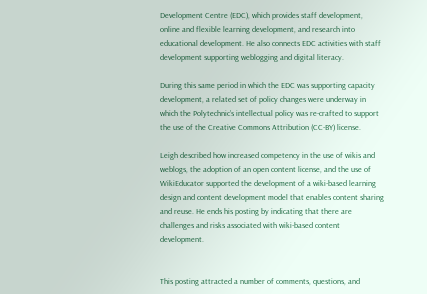Development Centre (EDC), which provides staff development, online and flexible learning development, and research into educational development. He also connects EDC activities with staff development supporting weblogging and digital literacy.

During this same period in which the EDC was supporting capacity development, a related set of policy changes were underway in which the Polytechnic’s intellectual policy was re-crafted to support the use of the Creative Commons Attribution (CC-BY) license.

Leigh described how increased competency in the use of wikis and weblogs, the adoption of an open content license, and the use of WikiEducator supported the development of a wiki-based learning design and content development model that enables content sharing and reuse. He ends his posting by indicating that there are challenges and risks associated with wiki-based content development.


This posting attracted a number of comments, questions, and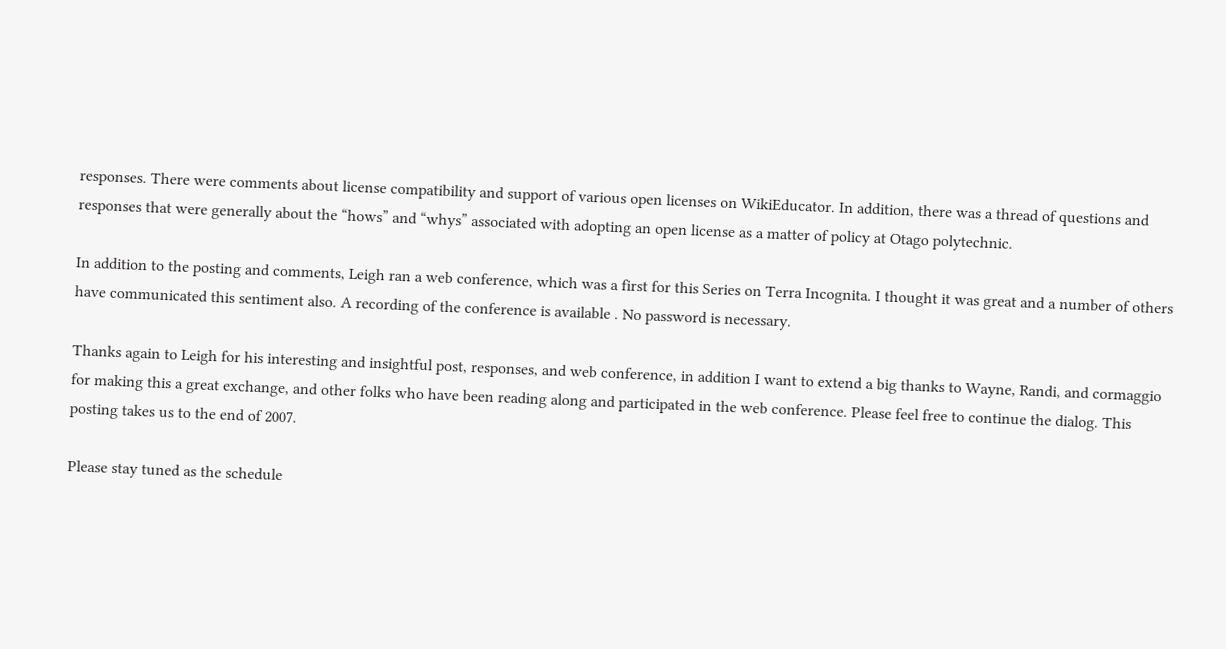responses. There were comments about license compatibility and support of various open licenses on WikiEducator. In addition, there was a thread of questions and responses that were generally about the “hows” and “whys” associated with adopting an open license as a matter of policy at Otago polytechnic.

In addition to the posting and comments, Leigh ran a web conference, which was a first for this Series on Terra Incognita. I thought it was great and a number of others have communicated this sentiment also. A recording of the conference is available . No password is necessary.

Thanks again to Leigh for his interesting and insightful post, responses, and web conference, in addition I want to extend a big thanks to Wayne, Randi, and cormaggio for making this a great exchange, and other folks who have been reading along and participated in the web conference. Please feel free to continue the dialog. This posting takes us to the end of 2007.

Please stay tuned as the schedule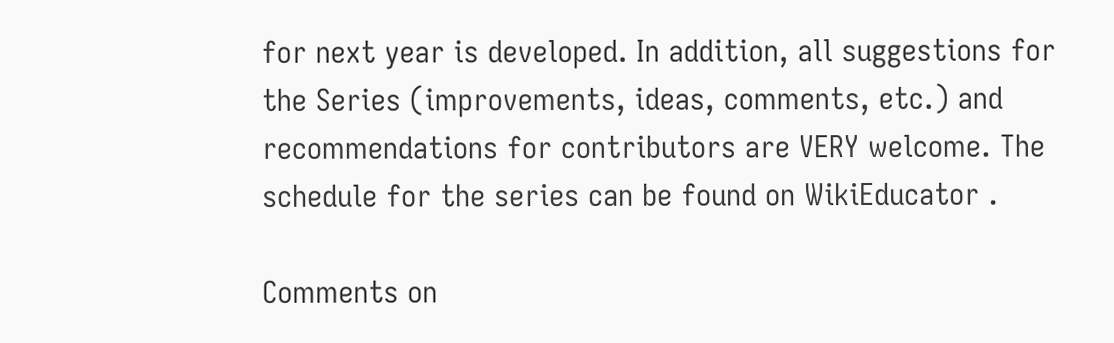for next year is developed. In addition, all suggestions for the Series (improvements, ideas, comments, etc.) and recommendations for contributors are VERY welcome. The schedule for the series can be found on WikiEducator .

Comments on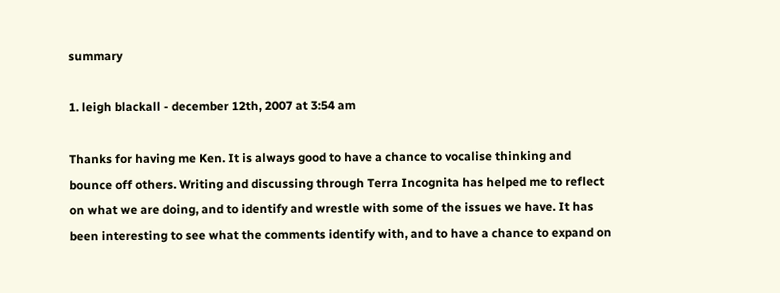summary

1. leigh blackall - december 12th, 2007 at 3:54 am

Thanks for having me Ken. It is always good to have a chance to vocalise thinking and bounce off others. Writing and discussing through Terra Incognita has helped me to reflect on what we are doing, and to identify and wrestle with some of the issues we have. It has been interesting to see what the comments identify with, and to have a chance to expand on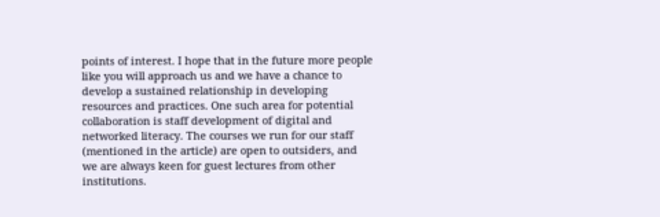points of interest. I hope that in the future more people like you will approach us and we have a chance to develop a sustained relationship in developing resources and practices. One such area for potential collaboration is staff development of digital and networked literacy. The courses we run for our staff (mentioned in the article) are open to outsiders, and we are always keen for guest lectures from other institutions.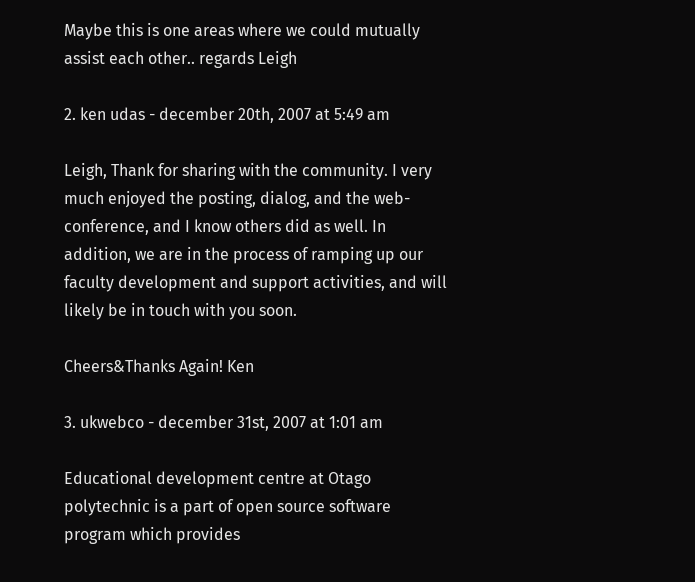Maybe this is one areas where we could mutually assist each other.. regards Leigh

2. ken udas - december 20th, 2007 at 5:49 am

Leigh, Thank for sharing with the community. I very much enjoyed the posting, dialog, and the web-conference, and I know others did as well. In addition, we are in the process of ramping up our faculty development and support activities, and will likely be in touch with you soon.

Cheers&Thanks Again! Ken

3. ukwebco - december 31st, 2007 at 1:01 am

Educational development centre at Otago polytechnic is a part of open source software program which provides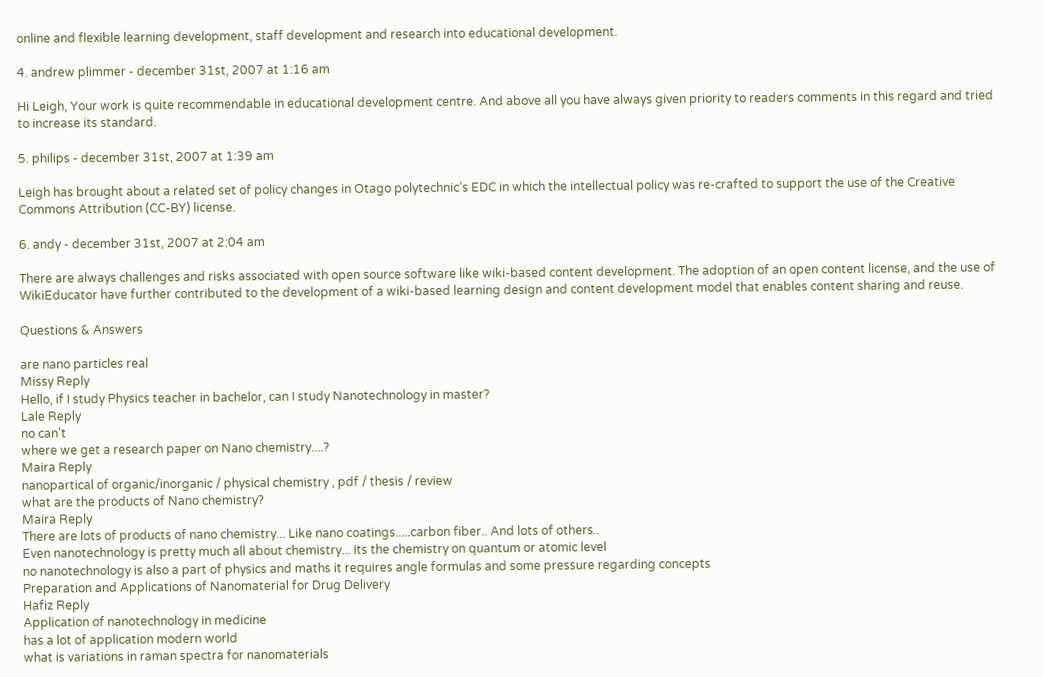online and flexible learning development, staff development and research into educational development.

4. andrew plimmer - december 31st, 2007 at 1:16 am

Hi Leigh, Your work is quite recommendable in educational development centre. And above all you have always given priority to readers comments in this regard and tried to increase its standard.

5. philips - december 31st, 2007 at 1:39 am

Leigh has brought about a related set of policy changes in Otago polytechnic’s EDC in which the intellectual policy was re-crafted to support the use of the Creative Commons Attribution (CC-BY) license.

6. andy - december 31st, 2007 at 2:04 am

There are always challenges and risks associated with open source software like wiki-based content development. The adoption of an open content license, and the use of WikiEducator have further contributed to the development of a wiki-based learning design and content development model that enables content sharing and reuse.

Questions & Answers

are nano particles real
Missy Reply
Hello, if I study Physics teacher in bachelor, can I study Nanotechnology in master?
Lale Reply
no can't
where we get a research paper on Nano chemistry....?
Maira Reply
nanopartical of organic/inorganic / physical chemistry , pdf / thesis / review
what are the products of Nano chemistry?
Maira Reply
There are lots of products of nano chemistry... Like nano coatings.....carbon fiber.. And lots of others..
Even nanotechnology is pretty much all about chemistry... Its the chemistry on quantum or atomic level
no nanotechnology is also a part of physics and maths it requires angle formulas and some pressure regarding concepts
Preparation and Applications of Nanomaterial for Drug Delivery
Hafiz Reply
Application of nanotechnology in medicine
has a lot of application modern world
what is variations in raman spectra for nanomaterials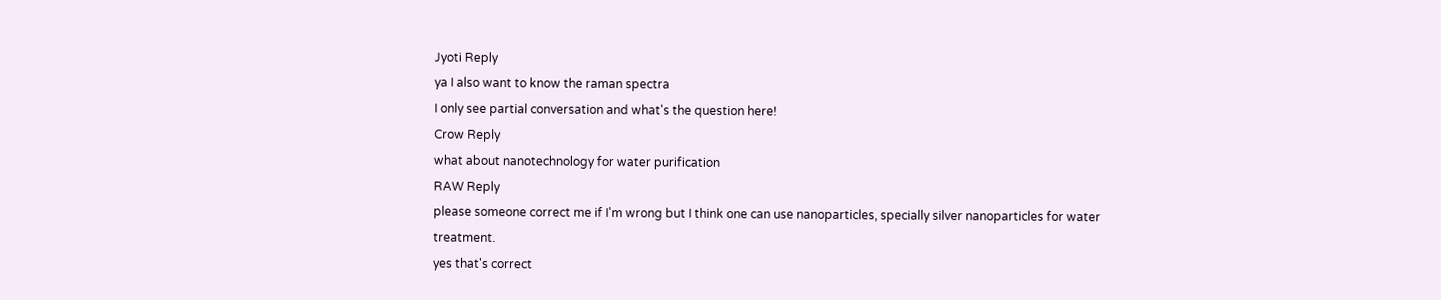Jyoti Reply
ya I also want to know the raman spectra
I only see partial conversation and what's the question here!
Crow Reply
what about nanotechnology for water purification
RAW Reply
please someone correct me if I'm wrong but I think one can use nanoparticles, specially silver nanoparticles for water treatment.
yes that's correct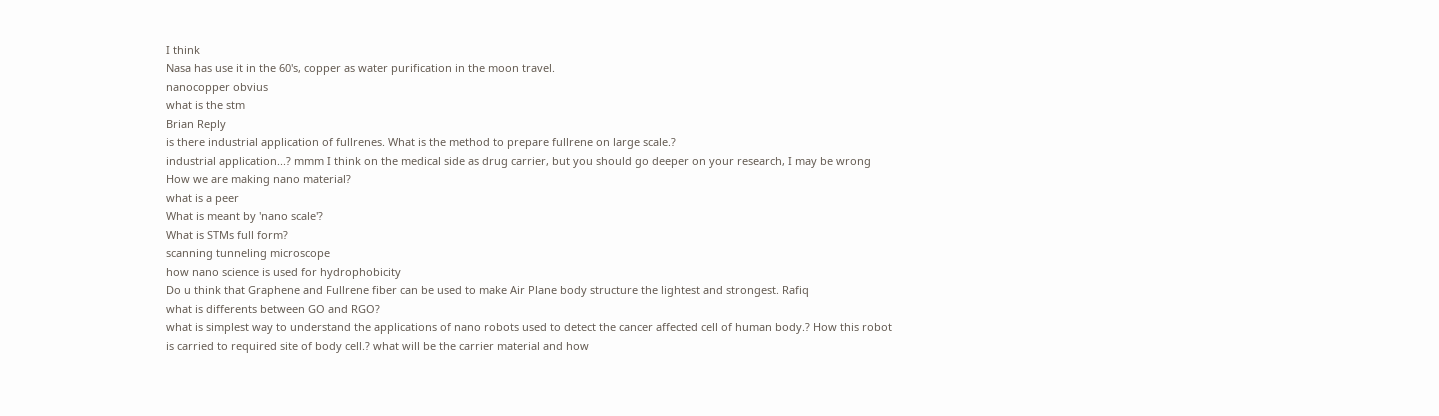I think
Nasa has use it in the 60's, copper as water purification in the moon travel.
nanocopper obvius
what is the stm
Brian Reply
is there industrial application of fullrenes. What is the method to prepare fullrene on large scale.?
industrial application...? mmm I think on the medical side as drug carrier, but you should go deeper on your research, I may be wrong
How we are making nano material?
what is a peer
What is meant by 'nano scale'?
What is STMs full form?
scanning tunneling microscope
how nano science is used for hydrophobicity
Do u think that Graphene and Fullrene fiber can be used to make Air Plane body structure the lightest and strongest. Rafiq
what is differents between GO and RGO?
what is simplest way to understand the applications of nano robots used to detect the cancer affected cell of human body.? How this robot is carried to required site of body cell.? what will be the carrier material and how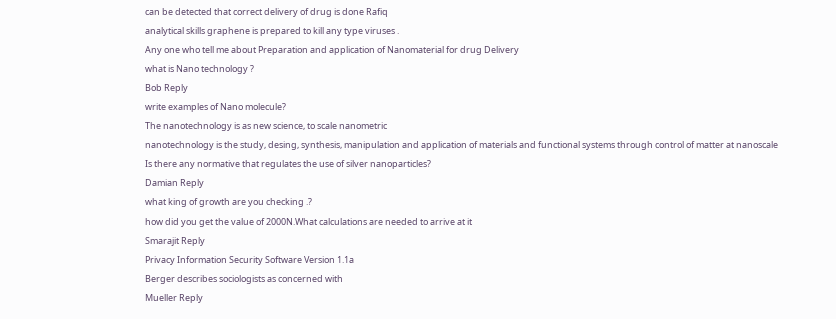can be detected that correct delivery of drug is done Rafiq
analytical skills graphene is prepared to kill any type viruses .
Any one who tell me about Preparation and application of Nanomaterial for drug Delivery
what is Nano technology ?
Bob Reply
write examples of Nano molecule?
The nanotechnology is as new science, to scale nanometric
nanotechnology is the study, desing, synthesis, manipulation and application of materials and functional systems through control of matter at nanoscale
Is there any normative that regulates the use of silver nanoparticles?
Damian Reply
what king of growth are you checking .?
how did you get the value of 2000N.What calculations are needed to arrive at it
Smarajit Reply
Privacy Information Security Software Version 1.1a
Berger describes sociologists as concerned with
Mueller Reply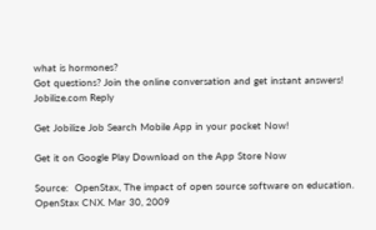what is hormones?
Got questions? Join the online conversation and get instant answers!
Jobilize.com Reply

Get Jobilize Job Search Mobile App in your pocket Now!

Get it on Google Play Download on the App Store Now

Source:  OpenStax, The impact of open source software on education. OpenStax CNX. Mar 30, 2009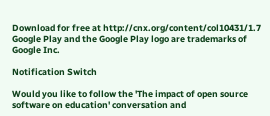Download for free at http://cnx.org/content/col10431/1.7
Google Play and the Google Play logo are trademarks of Google Inc.

Notification Switch

Would you like to follow the 'The impact of open source software on education' conversation and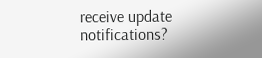receive update notifications?